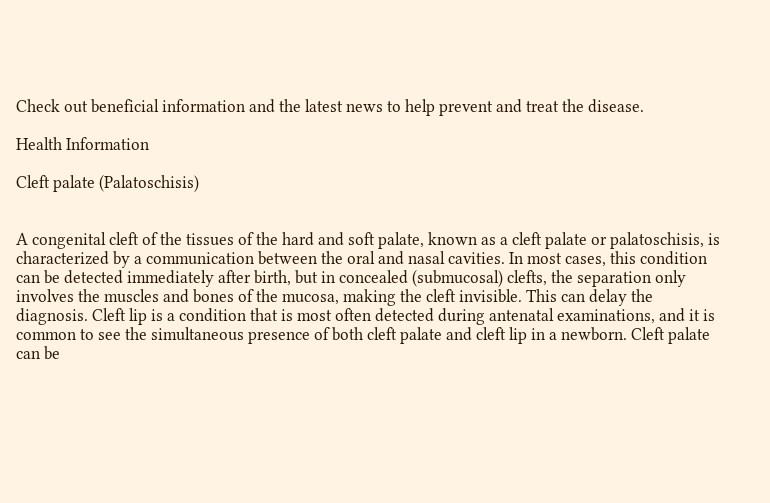Check out beneficial information and the latest news to help prevent and treat the disease.

Health Information

Cleft palate (Palatoschisis)


A congenital cleft of the tissues of the hard and soft palate, known as a cleft palate or palatoschisis, is characterized by a communication between the oral and nasal cavities. In most cases, this condition can be detected immediately after birth, but in concealed (submucosal) clefts, the separation only involves the muscles and bones of the mucosa, making the cleft invisible. This can delay the diagnosis. Cleft lip is a condition that is most often detected during antenatal examinations, and it is common to see the simultaneous presence of both cleft palate and cleft lip in a newborn. Cleft palate can be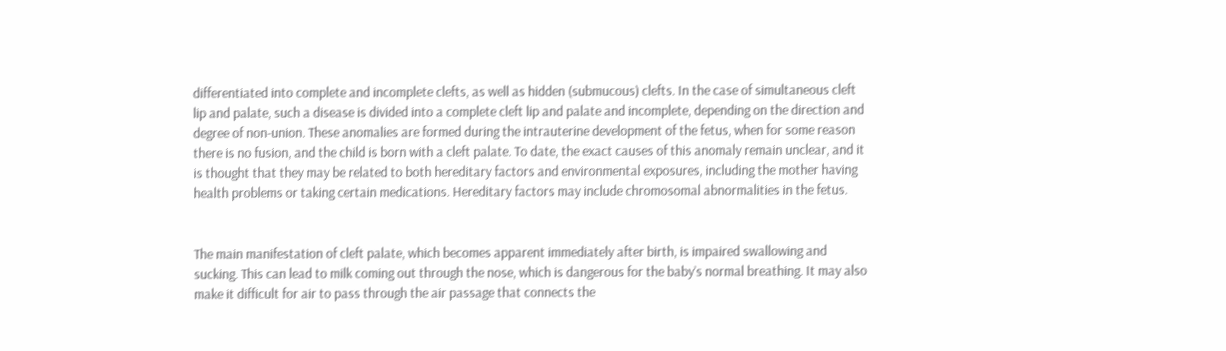differentiated into complete and incomplete clefts, as well as hidden (submucous) clefts. In the case of simultaneous cleft lip and palate, such a disease is divided into a complete cleft lip and palate and incomplete, depending on the direction and degree of non-union. These anomalies are formed during the intrauterine development of the fetus, when for some reason there is no fusion, and the child is born with a cleft palate. To date, the exact causes of this anomaly remain unclear, and it is thought that they may be related to both hereditary factors and environmental exposures, including the mother having health problems or taking certain medications. Hereditary factors may include chromosomal abnormalities in the fetus.


The main manifestation of cleft palate, which becomes apparent immediately after birth, is impaired swallowing and sucking. This can lead to milk coming out through the nose, which is dangerous for the baby’s normal breathing. It may also make it difficult for air to pass through the air passage that connects the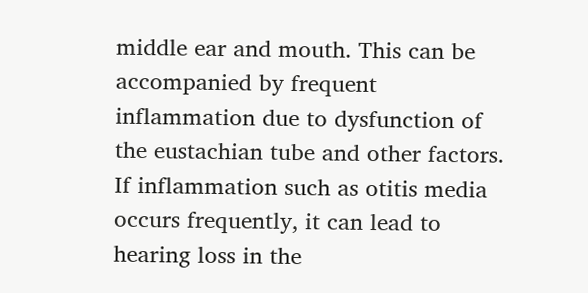middle ear and mouth. This can be accompanied by frequent inflammation due to dysfunction of the eustachian tube and other factors. If inflammation such as otitis media occurs frequently, it can lead to hearing loss in the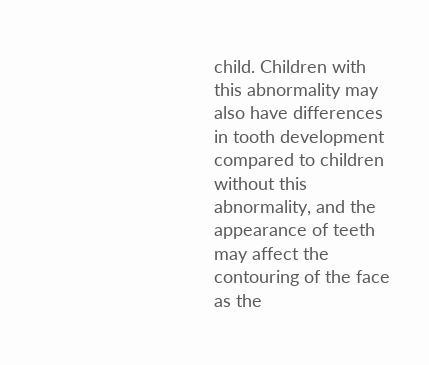child. Children with this abnormality may also have differences in tooth development compared to children without this abnormality, and the appearance of teeth may affect the contouring of the face as the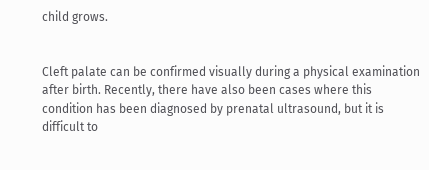child grows.


Cleft palate can be confirmed visually during a physical examination after birth. Recently, there have also been cases where this condition has been diagnosed by prenatal ultrasound, but it is difficult to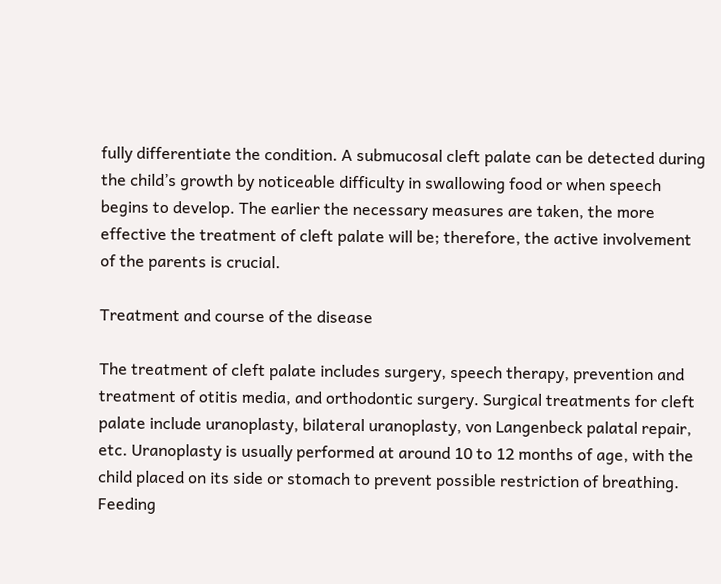fully differentiate the condition. A submucosal cleft palate can be detected during the child’s growth by noticeable difficulty in swallowing food or when speech begins to develop. The earlier the necessary measures are taken, the more effective the treatment of cleft palate will be; therefore, the active involvement of the parents is crucial.

Treatment and course of the disease

The treatment of cleft palate includes surgery, speech therapy, prevention and treatment of otitis media, and orthodontic surgery. Surgical treatments for cleft palate include uranoplasty, bilateral uranoplasty, von Langenbeck palatal repair, etc. Uranoplasty is usually performed at around 10 to 12 months of age, with the child placed on its side or stomach to prevent possible restriction of breathing. Feeding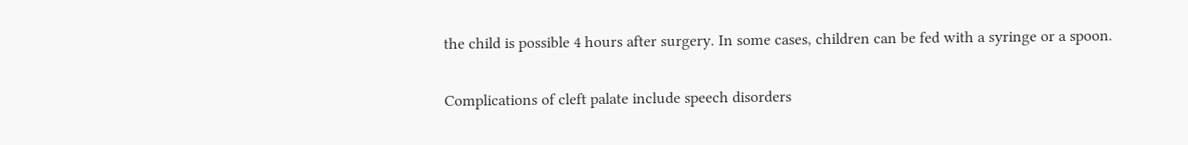the child is possible 4 hours after surgery. In some cases, children can be fed with a syringe or a spoon.


Complications of cleft palate include speech disorders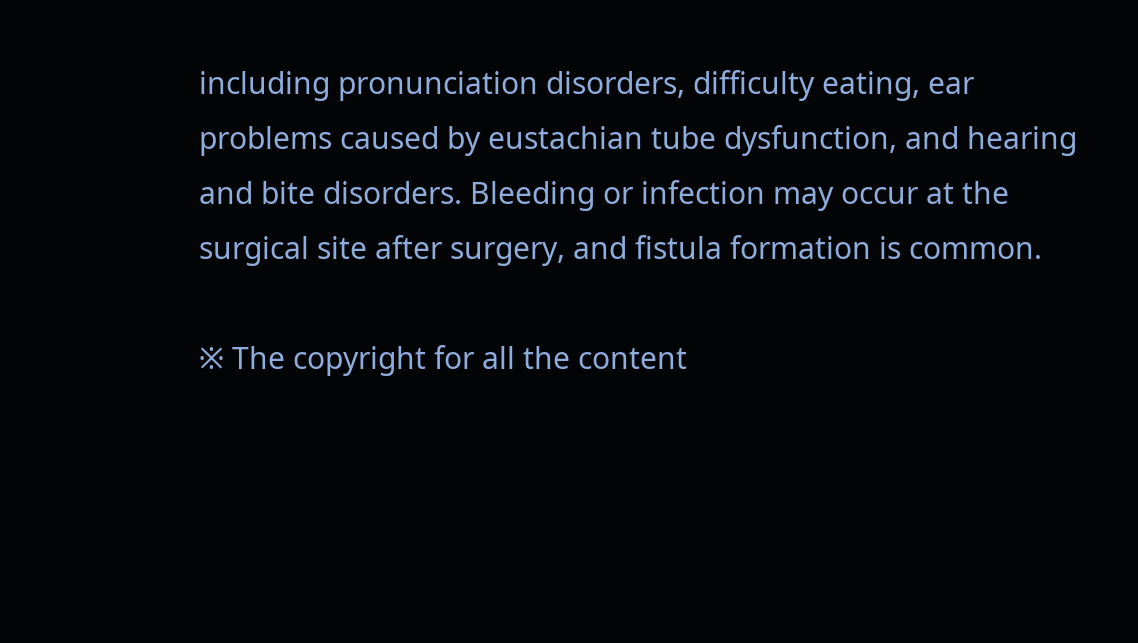including pronunciation disorders, difficulty eating, ear problems caused by eustachian tube dysfunction, and hearing and bite disorders. Bleeding or infection may occur at the surgical site after surgery, and fistula formation is common.

※ The copyright for all the content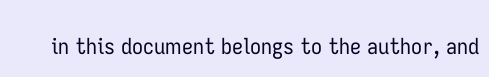in this document belongs to the author, and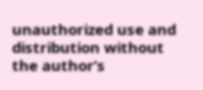unauthorized use and distribution without the author’s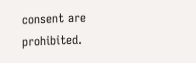consent are prohibited.